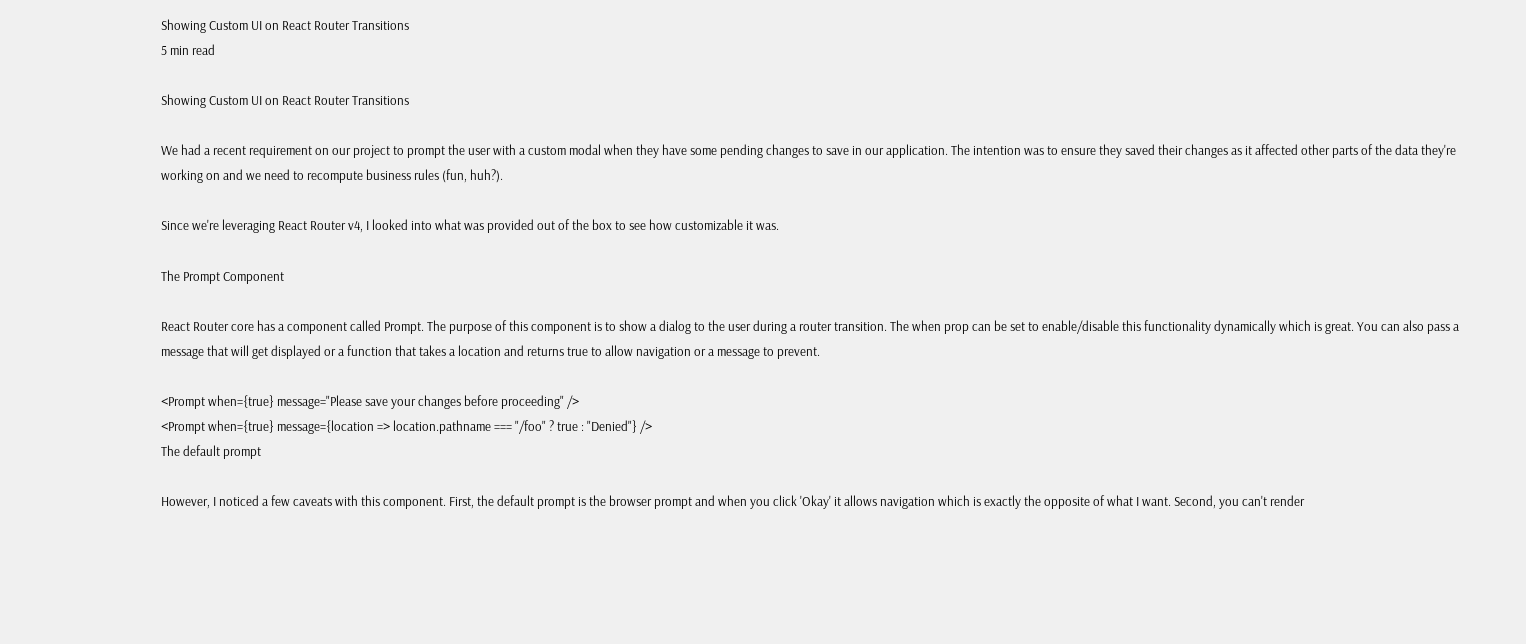Showing Custom UI on React Router Transitions
5 min read

Showing Custom UI on React Router Transitions

We had a recent requirement on our project to prompt the user with a custom modal when they have some pending changes to save in our application. The intention was to ensure they saved their changes as it affected other parts of the data they're working on and we need to recompute business rules (fun, huh?).

Since we're leveraging React Router v4, I looked into what was provided out of the box to see how customizable it was.

The Prompt Component

React Router core has a component called Prompt. The purpose of this component is to show a dialog to the user during a router transition. The when prop can be set to enable/disable this functionality dynamically which is great. You can also pass a message that will get displayed or a function that takes a location and returns true to allow navigation or a message to prevent.

<Prompt when={true} message="Please save your changes before proceeding" />
<Prompt when={true} message={location => location.pathname === "/foo" ? true : "Denied"} />
The default prompt

However, I noticed a few caveats with this component. First, the default prompt is the browser prompt and when you click 'Okay' it allows navigation which is exactly the opposite of what I want. Second, you can't render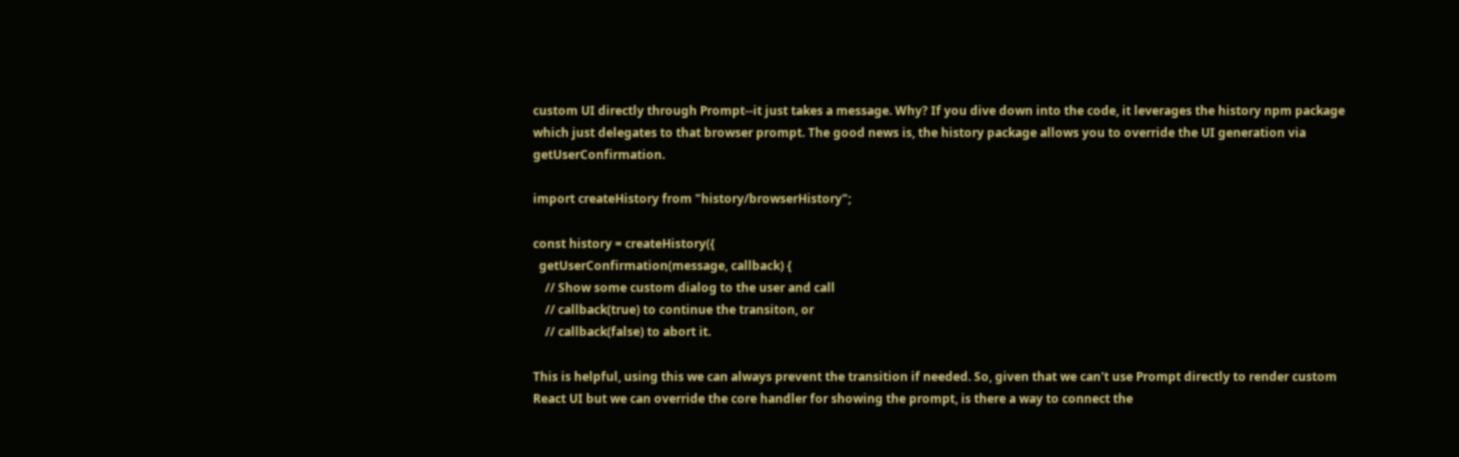custom UI directly through Prompt--it just takes a message. Why? If you dive down into the code, it leverages the history npm package which just delegates to that browser prompt. The good news is, the history package allows you to override the UI generation via getUserConfirmation.

import createHistory from "history/browserHistory";

const history = createHistory({
  getUserConfirmation(message, callback) {
    // Show some custom dialog to the user and call
    // callback(true) to continue the transiton, or
    // callback(false) to abort it.

This is helpful, using this we can always prevent the transition if needed. So, given that we can't use Prompt directly to render custom React UI but we can override the core handler for showing the prompt, is there a way to connect the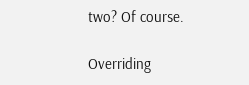two? Of course.

Overriding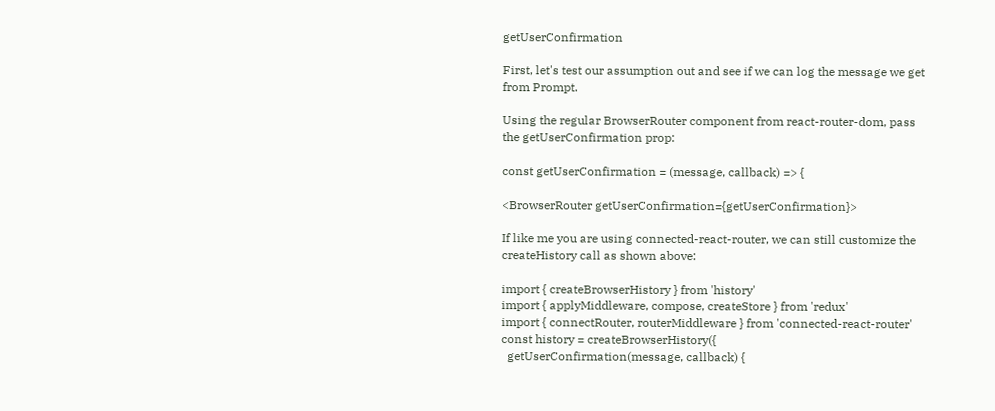getUserConfirmation

First, let's test our assumption out and see if we can log the message we get from Prompt.

Using the regular BrowserRouter component from react-router-dom, pass the getUserConfirmation prop:

const getUserConfirmation = (message, callback) => {

<BrowserRouter getUserConfirmation={getUserConfirmation}>

If like me you are using connected-react-router, we can still customize the createHistory call as shown above:

import { createBrowserHistory } from 'history'
import { applyMiddleware, compose, createStore } from 'redux'
import { connectRouter, routerMiddleware } from 'connected-react-router'
const history = createBrowserHistory({
  getUserConfirmation(message, callback) {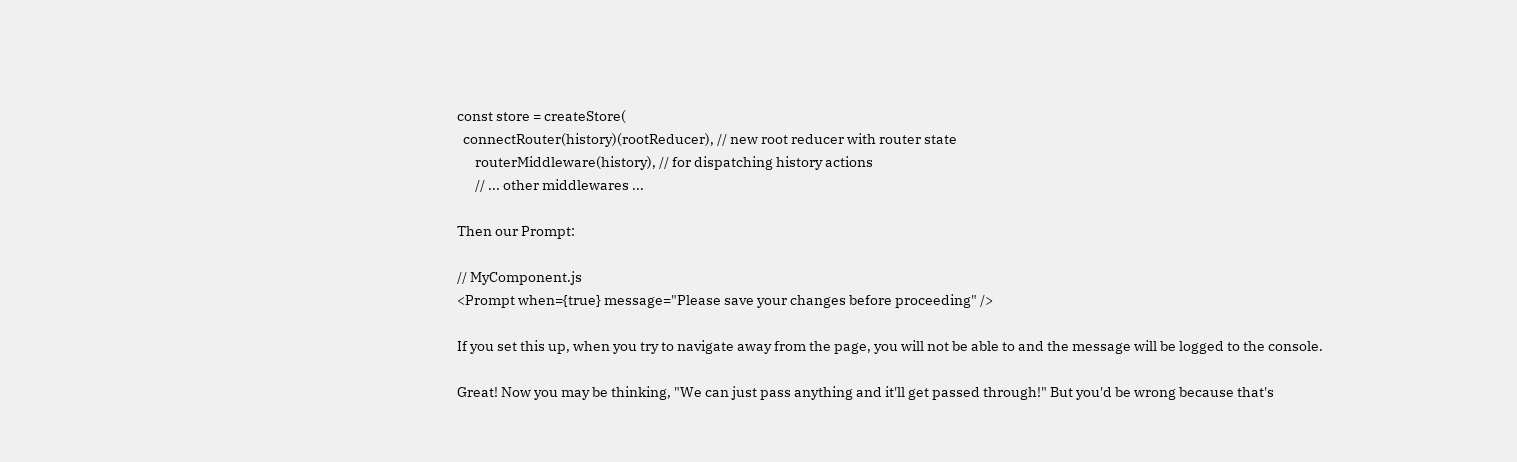const store = createStore(
  connectRouter(history)(rootReducer), // new root reducer with router state
      routerMiddleware(history), // for dispatching history actions
      // ... other middlewares ...

Then our Prompt:

// MyComponent.js
<Prompt when={true} message="Please save your changes before proceeding" />

If you set this up, when you try to navigate away from the page, you will not be able to and the message will be logged to the console.

Great! Now you may be thinking, "We can just pass anything and it'll get passed through!" But you'd be wrong because that's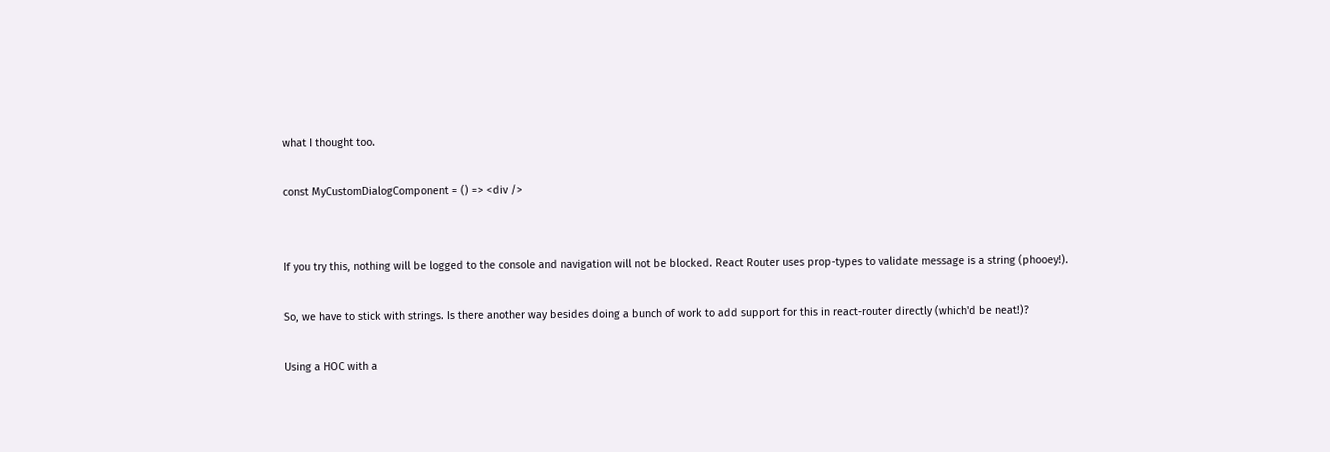what I thought too.

const MyCustomDialogComponent = () => <div />


If you try this, nothing will be logged to the console and navigation will not be blocked. React Router uses prop-types to validate message is a string (phooey!).

So, we have to stick with strings. Is there another way besides doing a bunch of work to add support for this in react-router directly (which'd be neat!)?

Using a HOC with a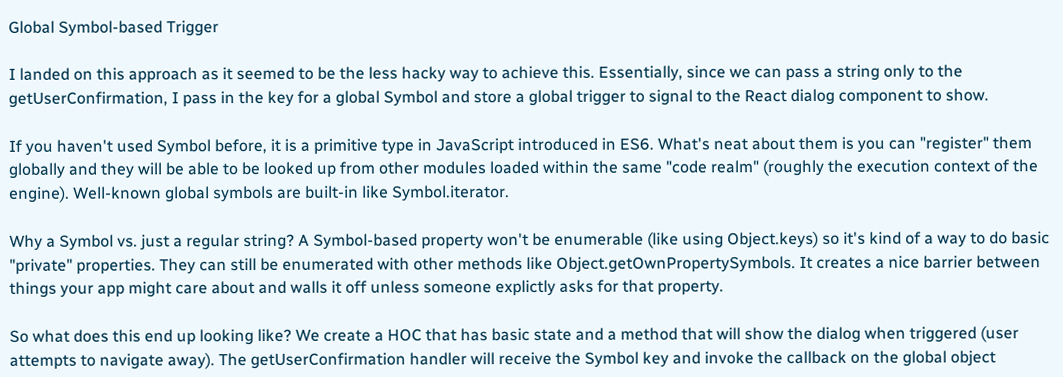Global Symbol-based Trigger

I landed on this approach as it seemed to be the less hacky way to achieve this. Essentially, since we can pass a string only to the getUserConfirmation, I pass in the key for a global Symbol and store a global trigger to signal to the React dialog component to show.

If you haven't used Symbol before, it is a primitive type in JavaScript introduced in ES6. What's neat about them is you can "register" them globally and they will be able to be looked up from other modules loaded within the same "code realm" (roughly the execution context of the engine). Well-known global symbols are built-in like Symbol.iterator.

Why a Symbol vs. just a regular string? A Symbol-based property won't be enumerable (like using Object.keys) so it's kind of a way to do basic "private" properties. They can still be enumerated with other methods like Object.getOwnPropertySymbols. It creates a nice barrier between things your app might care about and walls it off unless someone explictly asks for that property.

So what does this end up looking like? We create a HOC that has basic state and a method that will show the dialog when triggered (user attempts to navigate away). The getUserConfirmation handler will receive the Symbol key and invoke the callback on the global object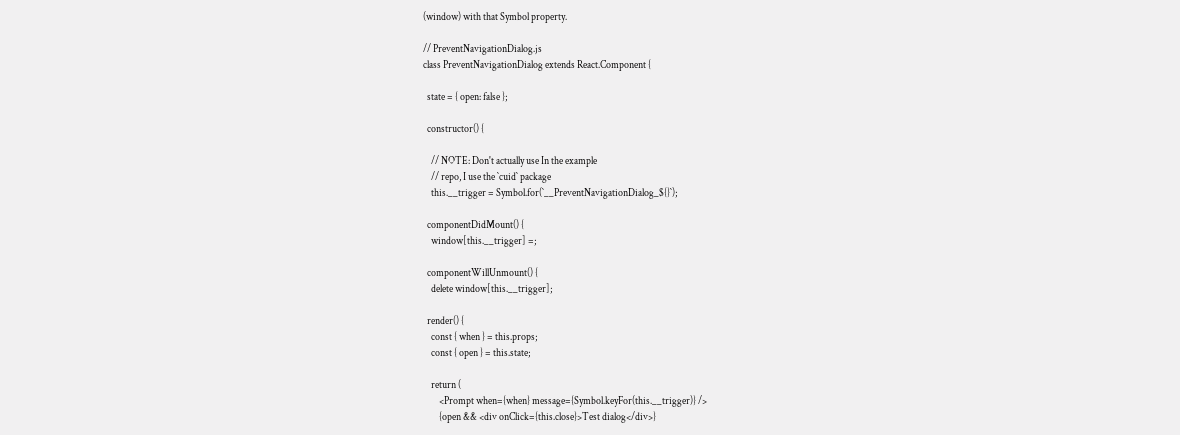(window) with that Symbol property.

// PreventNavigationDialog.js
class PreventNavigationDialog extends React.Component {

  state = { open: false };

  constructor() {

    // NOTE: Don't actually use In the example
    // repo, I use the `cuid` package
    this.__trigger = Symbol.for(`__PreventNavigationDialog_${}`);

  componentDidMount() {
    window[this.__trigger] =;

  componentWillUnmount() {
    delete window[this.__trigger];

  render() {
    const { when } = this.props;
    const { open } = this.state;

    return (
        <Prompt when={when} message={Symbol.keyFor(this.__trigger)} />
        {open && <div onClick={this.close}>Test dialog</div>}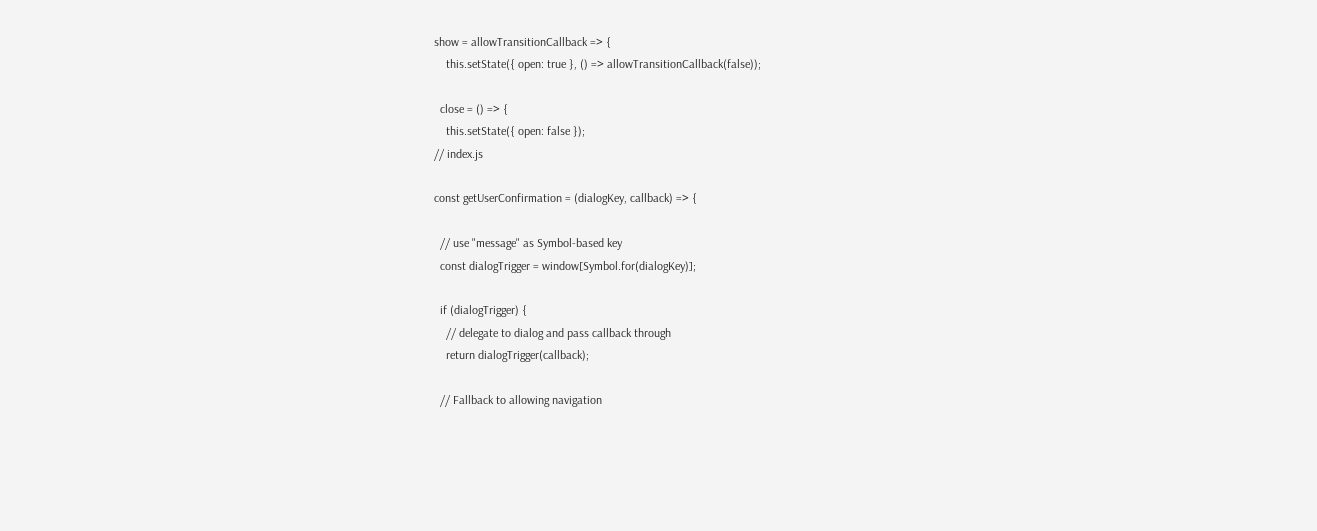show = allowTransitionCallback => {
    this.setState({ open: true }, () => allowTransitionCallback(false));

  close = () => {
    this.setState({ open: false });
// index.js

const getUserConfirmation = (dialogKey, callback) => {

  // use "message" as Symbol-based key
  const dialogTrigger = window[Symbol.for(dialogKey)];

  if (dialogTrigger) {
    // delegate to dialog and pass callback through
    return dialogTrigger(callback);

  // Fallback to allowing navigation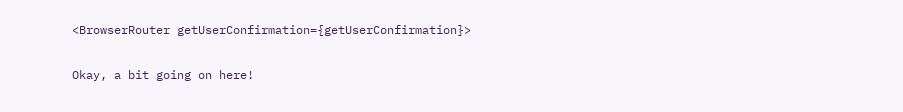<BrowserRouter getUserConfirmation={getUserConfirmation}>

Okay, a bit going on here!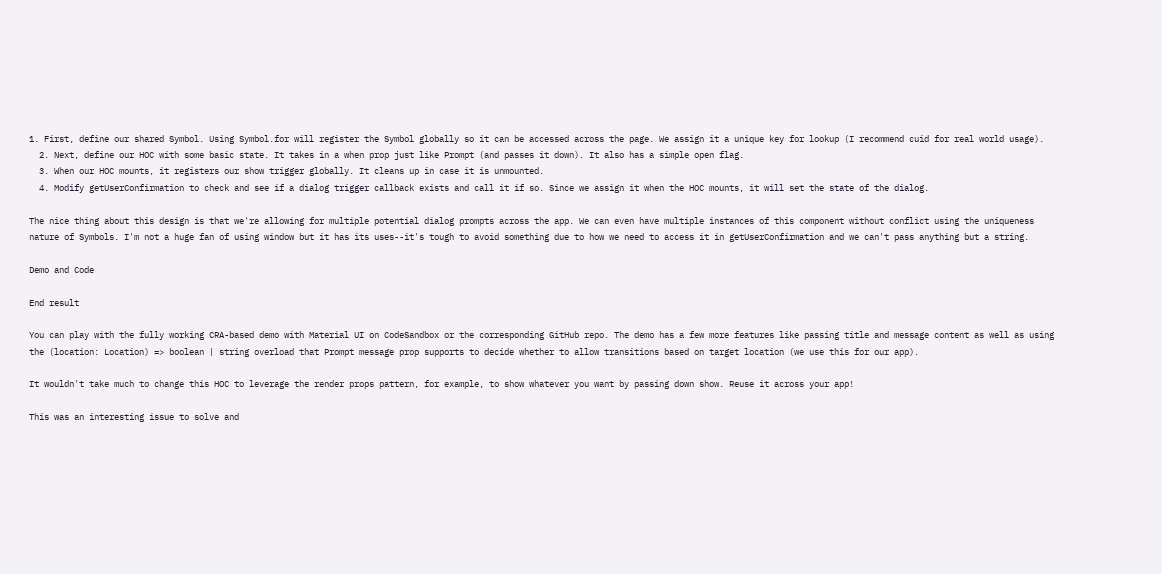1. First, define our shared Symbol. Using Symbol.for will register the Symbol globally so it can be accessed across the page. We assign it a unique key for lookup (I recommend cuid for real world usage).
  2. Next, define our HOC with some basic state. It takes in a when prop just like Prompt (and passes it down). It also has a simple open flag.
  3. When our HOC mounts, it registers our show trigger globally. It cleans up in case it is unmounted.
  4. Modify getUserConfirmation to check and see if a dialog trigger callback exists and call it if so. Since we assign it when the HOC mounts, it will set the state of the dialog.

The nice thing about this design is that we're allowing for multiple potential dialog prompts across the app. We can even have multiple instances of this component without conflict using the uniqueness nature of Symbols. I'm not a huge fan of using window but it has its uses--it's tough to avoid something due to how we need to access it in getUserConfirmation and we can't pass anything but a string.

Demo and Code

End result

You can play with the fully working CRA-based demo with Material UI on CodeSandbox or the corresponding GitHub repo. The demo has a few more features like passing title and message content as well as using the (location: Location) => boolean | string overload that Prompt message prop supports to decide whether to allow transitions based on target location (we use this for our app).

It wouldn't take much to change this HOC to leverage the render props pattern, for example, to show whatever you want by passing down show. Reuse it across your app!

This was an interesting issue to solve and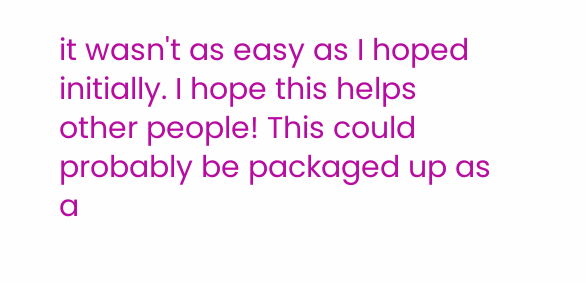it wasn't as easy as I hoped initially. I hope this helps other people! This could probably be packaged up as a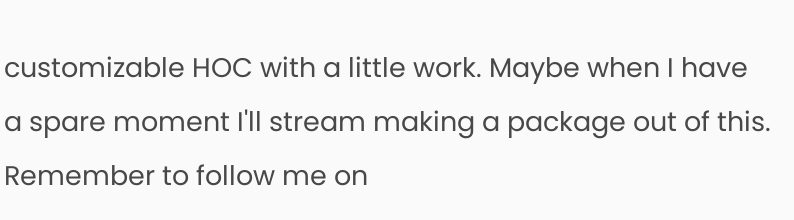customizable HOC with a little work. Maybe when I have a spare moment I'll stream making a package out of this. Remember to follow me on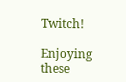Twitch!

Enjoying these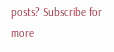posts? Subscribe for more